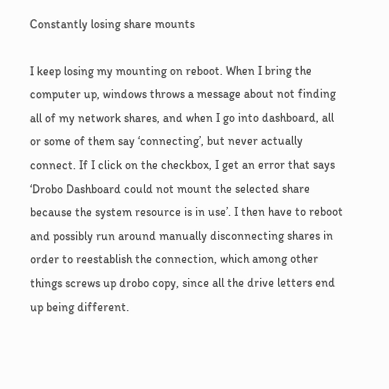Constantly losing share mounts

I keep losing my mounting on reboot. When I bring the computer up, windows throws a message about not finding all of my network shares, and when I go into dashboard, all or some of them say ‘connecting’, but never actually connect. If I click on the checkbox, I get an error that says ‘Drobo Dashboard could not mount the selected share because the system resource is in use’. I then have to reboot and possibly run around manually disconnecting shares in order to reestablish the connection, which among other things screws up drobo copy, since all the drive letters end up being different.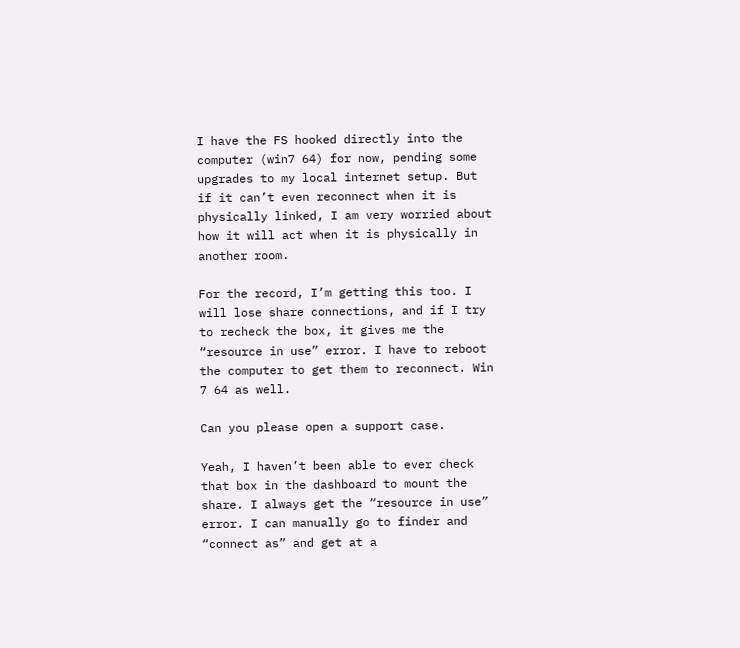I have the FS hooked directly into the computer (win7 64) for now, pending some upgrades to my local internet setup. But if it can’t even reconnect when it is physically linked, I am very worried about how it will act when it is physically in another room.

For the record, I’m getting this too. I will lose share connections, and if I try to recheck the box, it gives me the “resource in use” error. I have to reboot the computer to get them to reconnect. Win 7 64 as well.

Can you please open a support case.

Yeah, I haven’t been able to ever check that box in the dashboard to mount the share. I always get the “resource in use” error. I can manually go to finder and “connect as” and get at a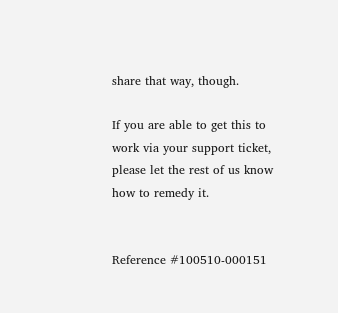share that way, though.

If you are able to get this to work via your support ticket, please let the rest of us know how to remedy it.


Reference #100510-000151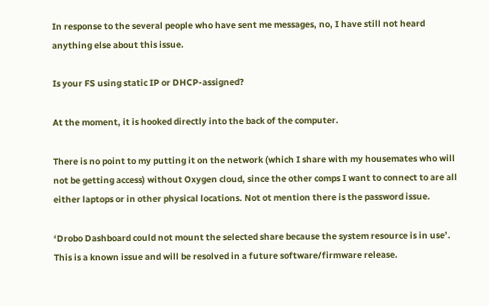In response to the several people who have sent me messages, no, I have still not heard anything else about this issue.

Is your FS using static IP or DHCP-assigned?

At the moment, it is hooked directly into the back of the computer.

There is no point to my putting it on the network (which I share with my housemates who will not be getting access) without Oxygen cloud, since the other comps I want to connect to are all either laptops or in other physical locations. Not ot mention there is the password issue.

‘Drobo Dashboard could not mount the selected share because the system resource is in use’. This is a known issue and will be resolved in a future software/firmware release.